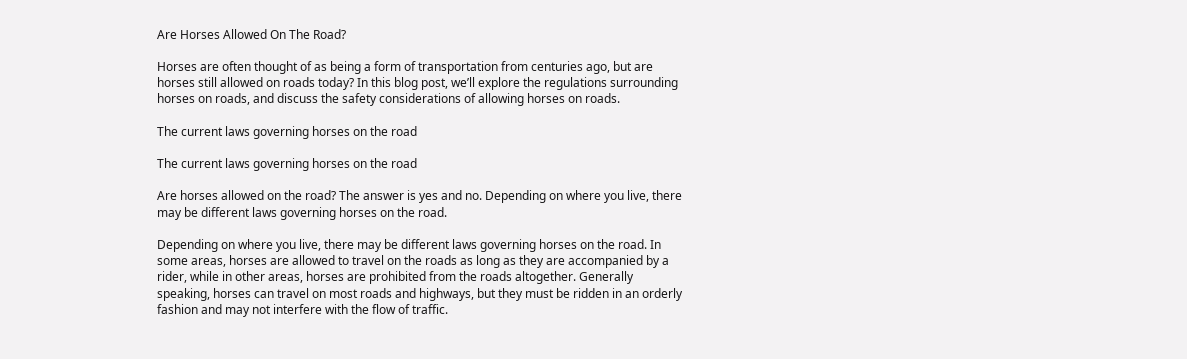Are Horses Allowed On The Road?

Horses are often thought of as being a form of transportation from centuries ago, but are horses still allowed on roads today? In this blog post, we’ll explore the regulations surrounding horses on roads, and discuss the safety considerations of allowing horses on roads.

The current laws governing horses on the road

The current laws governing horses on the road

Are horses allowed on the road? The answer is yes and no. Depending on where you live, there may be different laws governing horses on the road.

Depending on where you live, there may be different laws governing horses on the road. In some areas, horses are allowed to travel on the roads as long as they are accompanied by a rider, while in other areas, horses are prohibited from the roads altogether. Generally speaking, horses can travel on most roads and highways, but they must be ridden in an orderly fashion and may not interfere with the flow of traffic.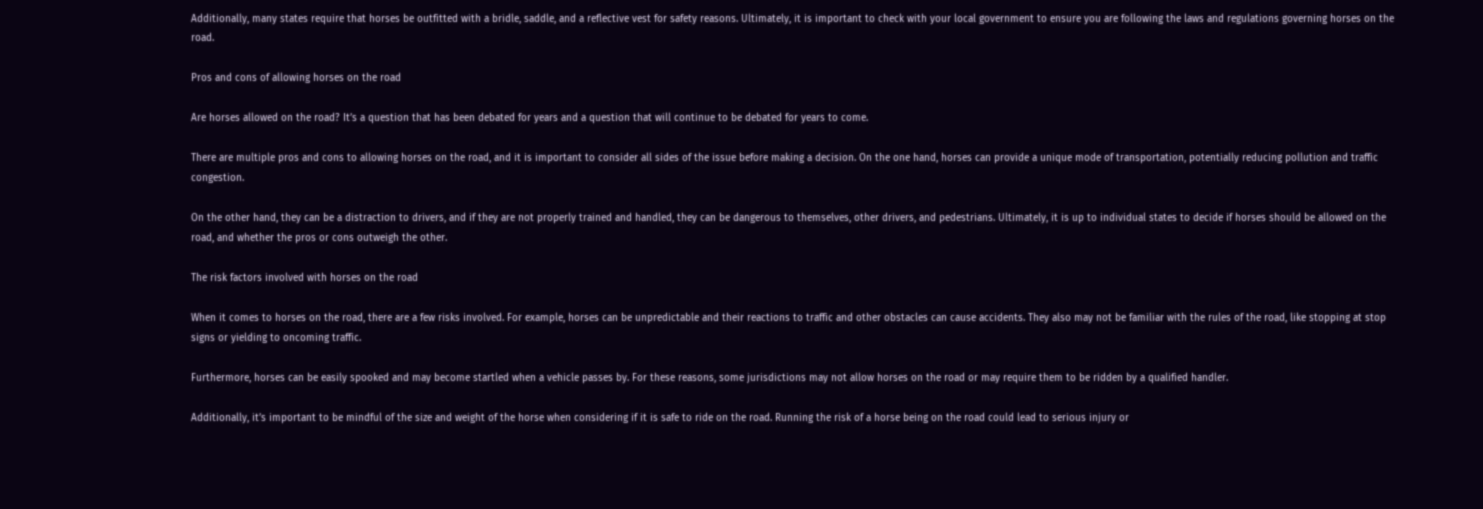Additionally, many states require that horses be outfitted with a bridle, saddle, and a reflective vest for safety reasons. Ultimately, it is important to check with your local government to ensure you are following the laws and regulations governing horses on the road.

Pros and cons of allowing horses on the road

Are horses allowed on the road? It’s a question that has been debated for years and a question that will continue to be debated for years to come.

There are multiple pros and cons to allowing horses on the road, and it is important to consider all sides of the issue before making a decision. On the one hand, horses can provide a unique mode of transportation, potentially reducing pollution and traffic congestion.

On the other hand, they can be a distraction to drivers, and if they are not properly trained and handled, they can be dangerous to themselves, other drivers, and pedestrians. Ultimately, it is up to individual states to decide if horses should be allowed on the road, and whether the pros or cons outweigh the other.

The risk factors involved with horses on the road

When it comes to horses on the road, there are a few risks involved. For example, horses can be unpredictable and their reactions to traffic and other obstacles can cause accidents. They also may not be familiar with the rules of the road, like stopping at stop signs or yielding to oncoming traffic.

Furthermore, horses can be easily spooked and may become startled when a vehicle passes by. For these reasons, some jurisdictions may not allow horses on the road or may require them to be ridden by a qualified handler.

Additionally, it’s important to be mindful of the size and weight of the horse when considering if it is safe to ride on the road. Running the risk of a horse being on the road could lead to serious injury or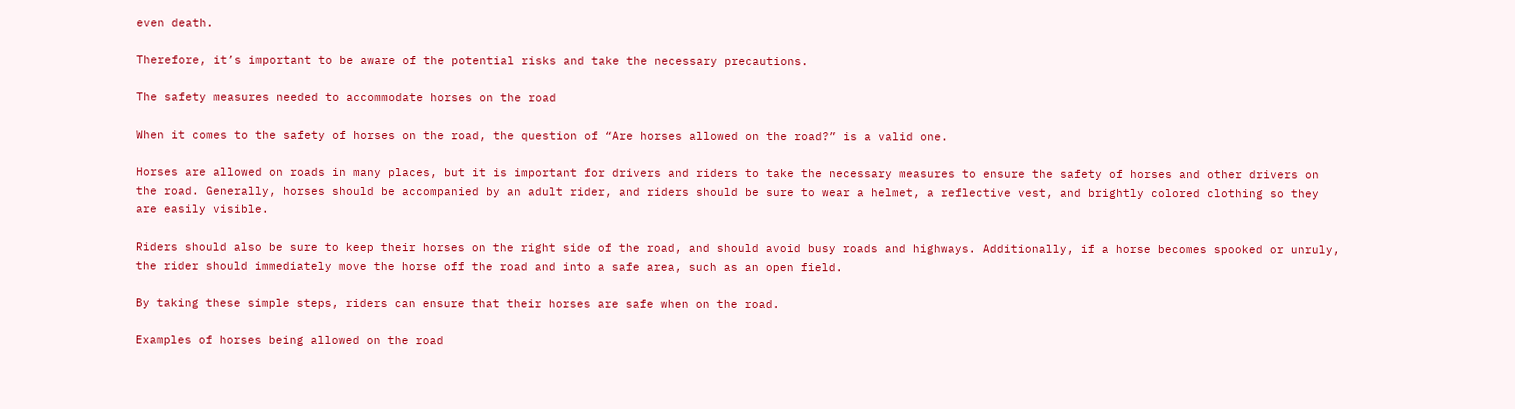even death.

Therefore, it’s important to be aware of the potential risks and take the necessary precautions.

The safety measures needed to accommodate horses on the road

When it comes to the safety of horses on the road, the question of “Are horses allowed on the road?” is a valid one.

Horses are allowed on roads in many places, but it is important for drivers and riders to take the necessary measures to ensure the safety of horses and other drivers on the road. Generally, horses should be accompanied by an adult rider, and riders should be sure to wear a helmet, a reflective vest, and brightly colored clothing so they are easily visible.

Riders should also be sure to keep their horses on the right side of the road, and should avoid busy roads and highways. Additionally, if a horse becomes spooked or unruly, the rider should immediately move the horse off the road and into a safe area, such as an open field.

By taking these simple steps, riders can ensure that their horses are safe when on the road.

Examples of horses being allowed on the road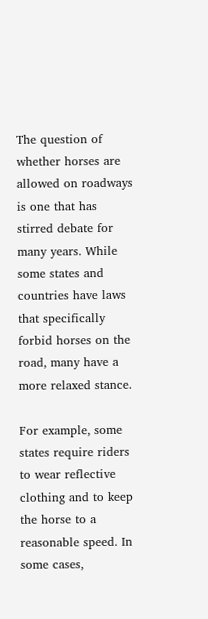The question of whether horses are allowed on roadways is one that has stirred debate for many years. While some states and countries have laws that specifically forbid horses on the road, many have a more relaxed stance.

For example, some states require riders to wear reflective clothing and to keep the horse to a reasonable speed. In some cases,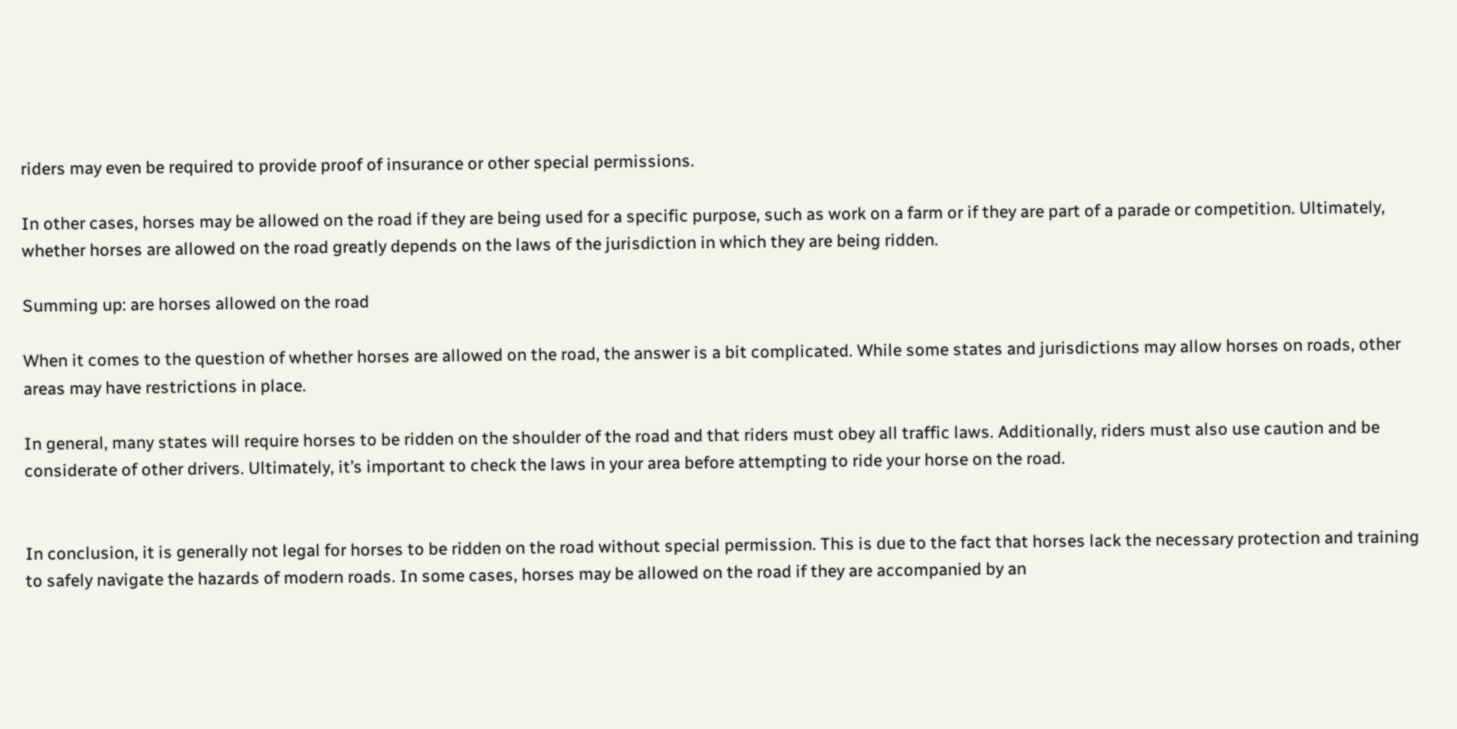riders may even be required to provide proof of insurance or other special permissions.

In other cases, horses may be allowed on the road if they are being used for a specific purpose, such as work on a farm or if they are part of a parade or competition. Ultimately, whether horses are allowed on the road greatly depends on the laws of the jurisdiction in which they are being ridden.

Summing up: are horses allowed on the road

When it comes to the question of whether horses are allowed on the road, the answer is a bit complicated. While some states and jurisdictions may allow horses on roads, other areas may have restrictions in place.

In general, many states will require horses to be ridden on the shoulder of the road and that riders must obey all traffic laws. Additionally, riders must also use caution and be considerate of other drivers. Ultimately, it’s important to check the laws in your area before attempting to ride your horse on the road.


In conclusion, it is generally not legal for horses to be ridden on the road without special permission. This is due to the fact that horses lack the necessary protection and training to safely navigate the hazards of modern roads. In some cases, horses may be allowed on the road if they are accompanied by an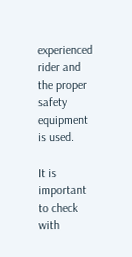experienced rider and the proper safety equipment is used.

It is important to check with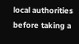local authorities before taking a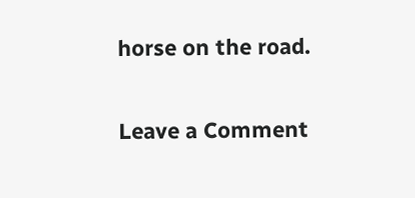horse on the road.

Leave a Comment